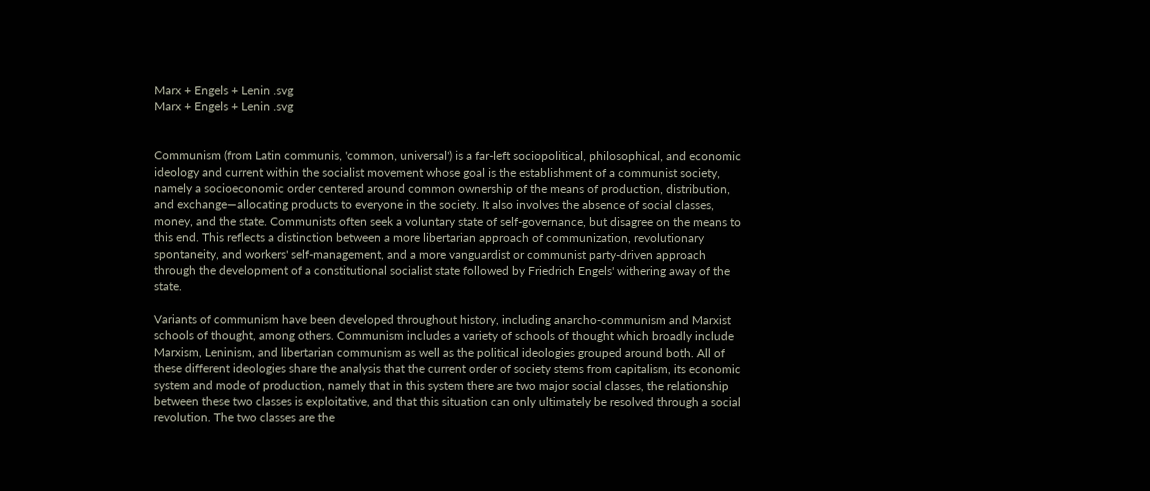Marx + Engels + Lenin .svg
Marx + Engels + Lenin .svg


Communism (from Latin communis, 'common, universal') is a far-left sociopolitical, philosophical, and economic ideology and current within the socialist movement whose goal is the establishment of a communist society, namely a socioeconomic order centered around common ownership of the means of production, distribution, and exchange—allocating products to everyone in the society. It also involves the absence of social classes, money, and the state. Communists often seek a voluntary state of self-governance, but disagree on the means to this end. This reflects a distinction between a more libertarian approach of communization, revolutionary spontaneity, and workers' self-management, and a more vanguardist or communist party-driven approach through the development of a constitutional socialist state followed by Friedrich Engels' withering away of the state.

Variants of communism have been developed throughout history, including anarcho-communism and Marxist schools of thought, among others. Communism includes a variety of schools of thought which broadly include Marxism, Leninism, and libertarian communism as well as the political ideologies grouped around both. All of these different ideologies share the analysis that the current order of society stems from capitalism, its economic system and mode of production, namely that in this system there are two major social classes, the relationship between these two classes is exploitative, and that this situation can only ultimately be resolved through a social revolution. The two classes are the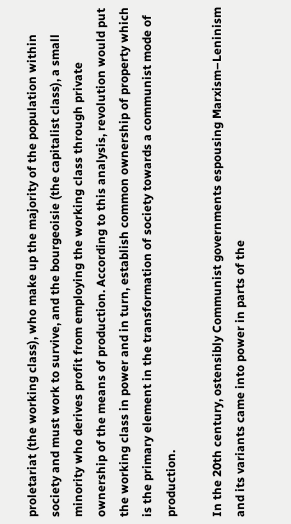proletariat (the working class), who make up the majority of the population within society and must work to survive, and the bourgeoisie (the capitalist class), a small minority who derives profit from employing the working class through private ownership of the means of production. According to this analysis, revolution would put the working class in power and in turn, establish common ownership of property which is the primary element in the transformation of society towards a communist mode of production.

In the 20th century, ostensibly Communist governments espousing Marxism–Leninism and its variants came into power in parts of the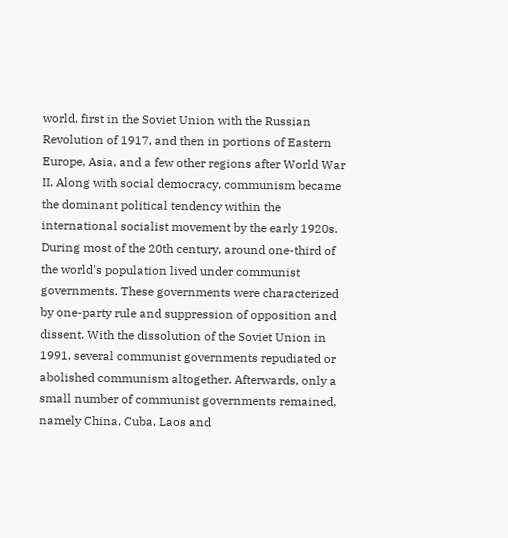world, first in the Soviet Union with the Russian Revolution of 1917, and then in portions of Eastern Europe, Asia, and a few other regions after World War II. Along with social democracy, communism became the dominant political tendency within the international socialist movement by the early 1920s. During most of the 20th century, around one-third of the world's population lived under communist governments. These governments were characterized by one-party rule and suppression of opposition and dissent. With the dissolution of the Soviet Union in 1991, several communist governments repudiated or abolished communism altogether. Afterwards, only a small number of communist governments remained, namely China, Cuba, Laos and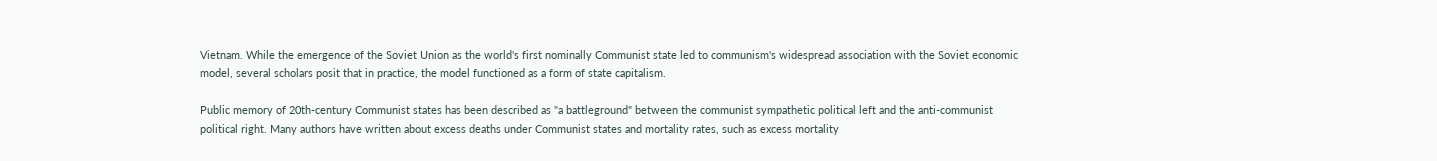Vietnam. While the emergence of the Soviet Union as the world's first nominally Communist state led to communism's widespread association with the Soviet economic model, several scholars posit that in practice, the model functioned as a form of state capitalism.

Public memory of 20th-century Communist states has been described as "a battleground" between the communist sympathetic political left and the anti-communist political right. Many authors have written about excess deaths under Communist states and mortality rates, such as excess mortality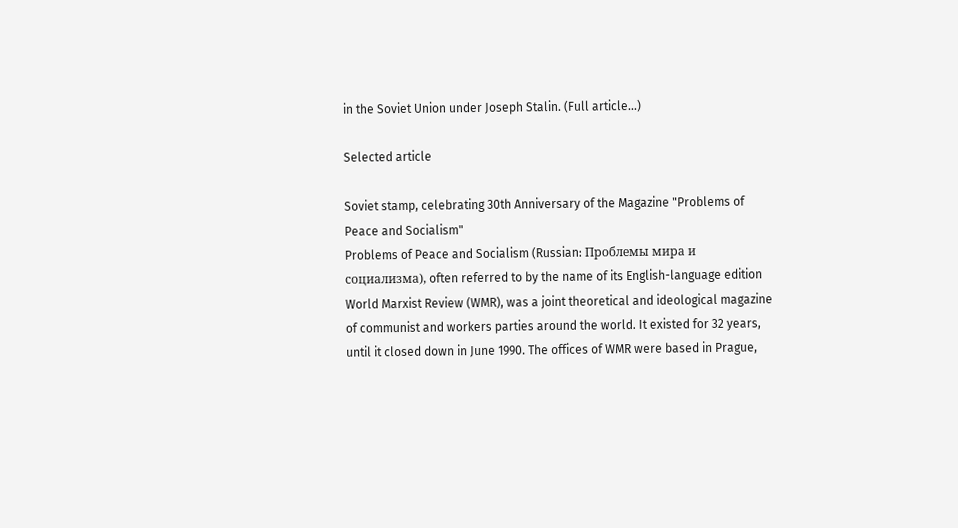in the Soviet Union under Joseph Stalin. (Full article...)

Selected article

Soviet stamp, celebrating 30th Anniversary of the Magazine "Problems of Peace and Socialism"
Problems of Peace and Socialism (Russian: Проблемы мира и социализма), often referred to by the name of its English-language edition World Marxist Review (WMR), was a joint theoretical and ideological magazine of communist and workers parties around the world. It existed for 32 years, until it closed down in June 1990. The offices of WMR were based in Prague,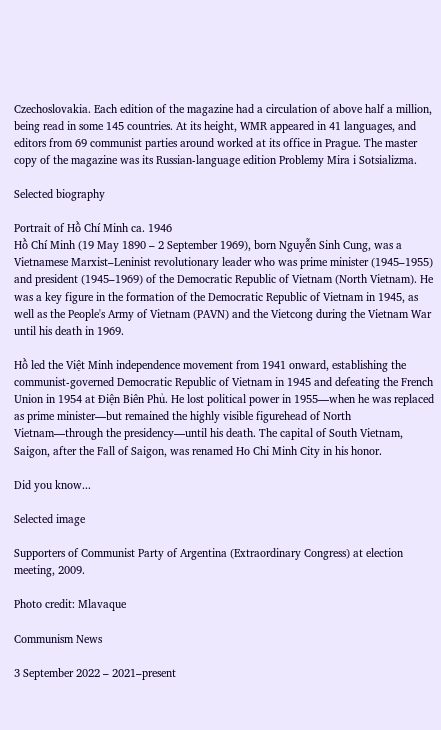Czechoslovakia. Each edition of the magazine had a circulation of above half a million, being read in some 145 countries. At its height, WMR appeared in 41 languages, and editors from 69 communist parties around worked at its office in Prague. The master copy of the magazine was its Russian-language edition Problemy Mira i Sotsializma.

Selected biography

Portrait of Hồ Chí Minh ca. 1946
Hồ Chí Minh (19 May 1890 – 2 September 1969), born Nguyễn Sinh Cung, was a Vietnamese Marxist–Leninist revolutionary leader who was prime minister (1945–1955) and president (1945–1969) of the Democratic Republic of Vietnam (North Vietnam). He was a key figure in the formation of the Democratic Republic of Vietnam in 1945, as well as the People's Army of Vietnam (PAVN) and the Vietcong during the Vietnam War until his death in 1969.

Hồ led the Việt Minh independence movement from 1941 onward, establishing the communist-governed Democratic Republic of Vietnam in 1945 and defeating the French Union in 1954 at Điện Biên Phủ. He lost political power in 1955—when he was replaced as prime minister—but remained the highly visible figurehead of North Vietnam—through the presidency—until his death. The capital of South Vietnam, Saigon, after the Fall of Saigon, was renamed Ho Chi Minh City in his honor.

Did you know...

Selected image

Supporters of Communist Party of Argentina (Extraordinary Congress) at election meeting, 2009.

Photo credit: Mlavaque

Communism News

3 September 2022 – 2021–present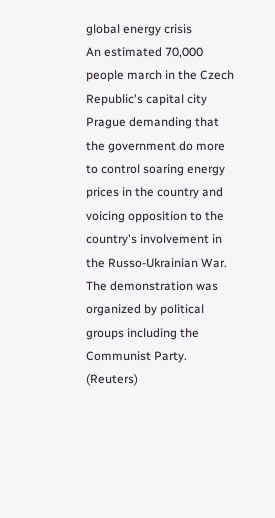global energy crisis
An estimated 70,000 people march in the Czech Republic's capital city Prague demanding that the government do more to control soaring energy prices in the country and voicing opposition to the country's involvement in the Russo-Ukrainian War. The demonstration was organized by political groups including the Communist Party. (Reuters)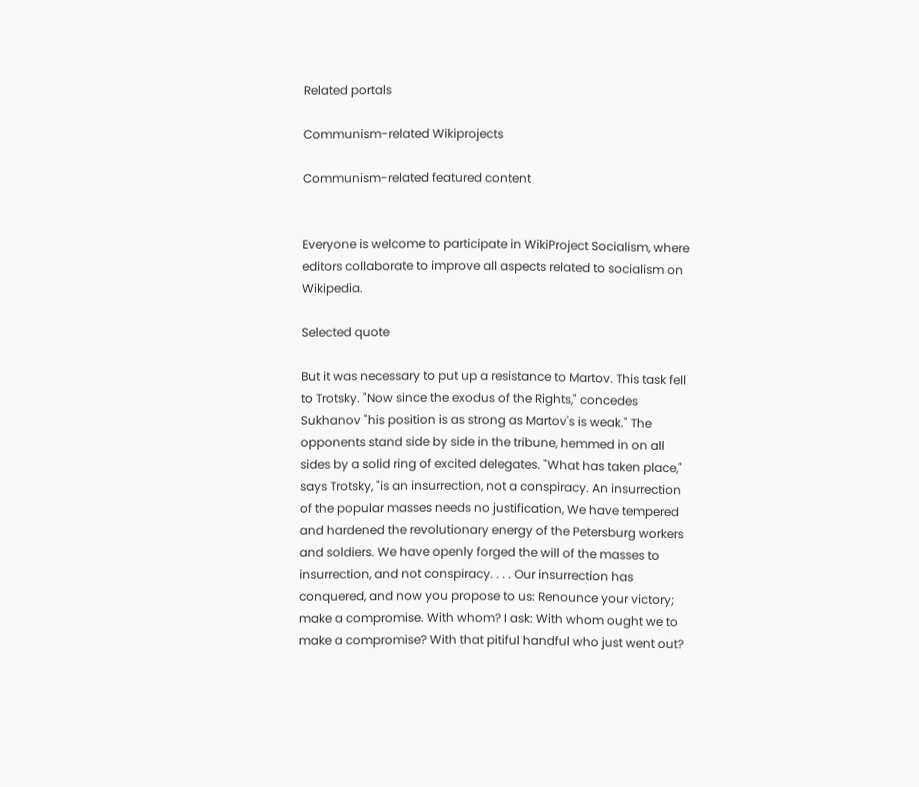Related portals

Communism-related Wikiprojects

Communism-related featured content


Everyone is welcome to participate in WikiProject Socialism, where editors collaborate to improve all aspects related to socialism on Wikipedia.

Selected quote

But it was necessary to put up a resistance to Martov. This task fell to Trotsky. "Now since the exodus of the Rights," concedes Sukhanov "his position is as strong as Martov's is weak." The opponents stand side by side in the tribune, hemmed in on all sides by a solid ring of excited delegates. "What has taken place," says Trotsky, "is an insurrection, not a conspiracy. An insurrection of the popular masses needs no justification, We have tempered and hardened the revolutionary energy of the Petersburg workers and soldiers. We have openly forged the will of the masses to insurrection, and not conspiracy. . . . Our insurrection has conquered, and now you propose to us: Renounce your victory; make a compromise. With whom? I ask: With whom ought we to make a compromise? With that pitiful handful who just went out?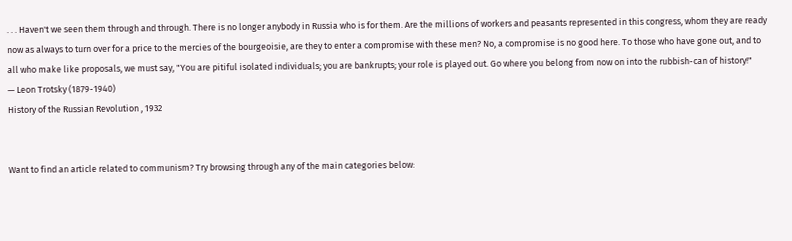. . . Haven't we seen them through and through. There is no longer anybody in Russia who is for them. Are the millions of workers and peasants represented in this congress, whom they are ready now as always to turn over for a price to the mercies of the bourgeoisie, are they to enter a compromise with these men? No, a compromise is no good here. To those who have gone out, and to all who make like proposals, we must say, "You are pitiful isolated individuals; you are bankrupts; your role is played out. Go where you belong from now on into the rubbish-can of history!"
— Leon Trotsky (1879-1940)
History of the Russian Revolution , 1932


Want to find an article related to communism? Try browsing through any of the main categories below: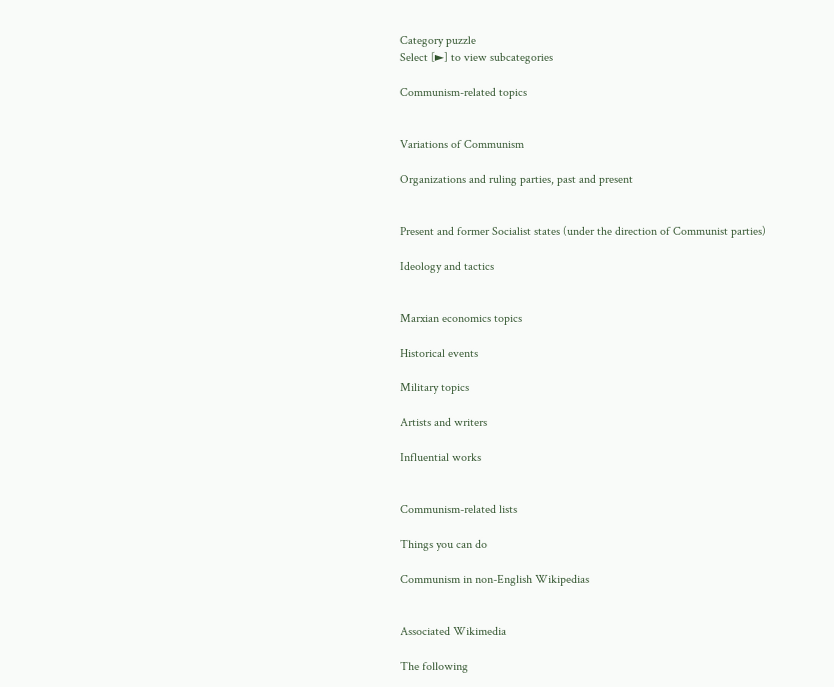Category puzzle
Select [►] to view subcategories

Communism-related topics


Variations of Communism

Organizations and ruling parties, past and present


Present and former Socialist states (under the direction of Communist parties)

Ideology and tactics


Marxian economics topics

Historical events

Military topics

Artists and writers

Influential works


Communism-related lists

Things you can do

Communism in non-English Wikipedias


Associated Wikimedia

The following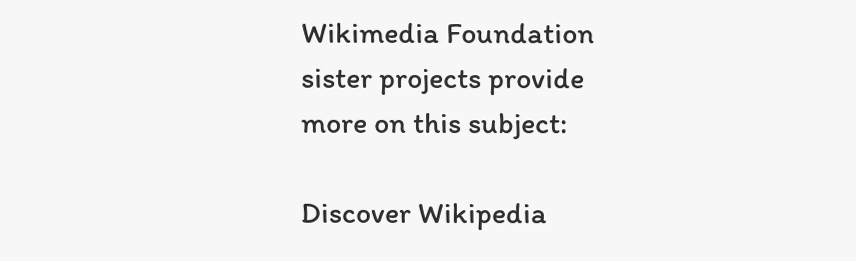Wikimedia Foundation sister projects provide more on this subject:

Discover Wikipedia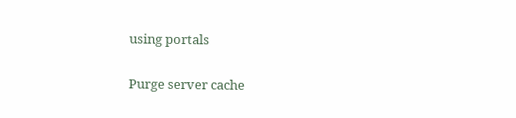using portals

Purge server cache